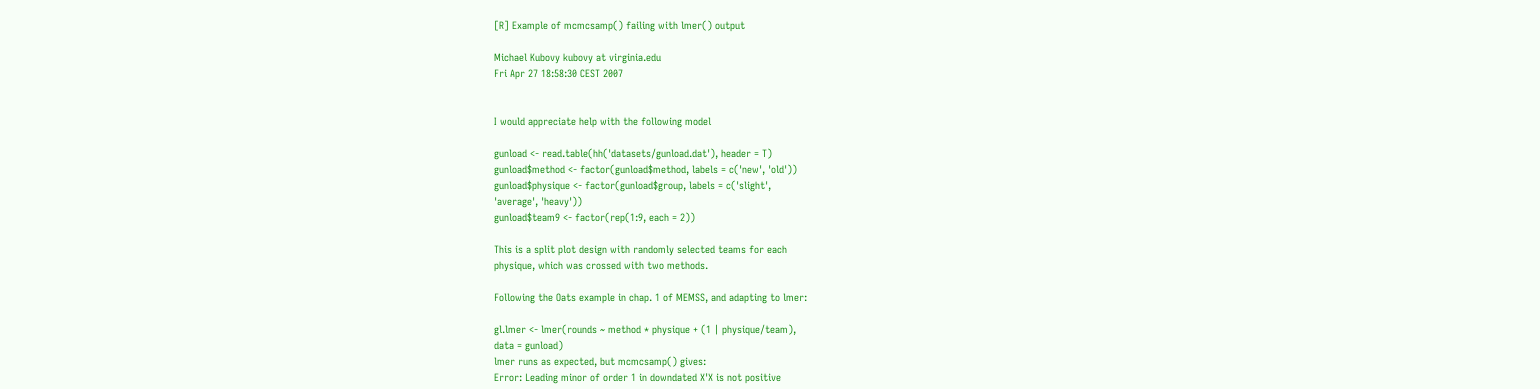[R] Example of mcmcsamp() failing with lmer() output

Michael Kubovy kubovy at virginia.edu
Fri Apr 27 18:58:30 CEST 2007


I would appreciate help with the following model

gunload <- read.table(hh('datasets/gunload.dat'), header = T)
gunload$method <- factor(gunload$method, labels = c('new', 'old'))
gunload$physique <- factor(gunload$group, labels = c('slight',
'average', 'heavy'))
gunload$team9 <- factor(rep(1:9, each = 2))

This is a split plot design with randomly selected teams for each
physique, which was crossed with two methods.

Following the Oats example in chap. 1 of MEMSS, and adapting to lmer:

gl.lmer <- lmer(rounds ~ method * physique + (1 | physique/team),
data = gunload)
lmer runs as expected, but mcmcsamp() gives:
Error: Leading minor of order 1 in downdated X'X is not positive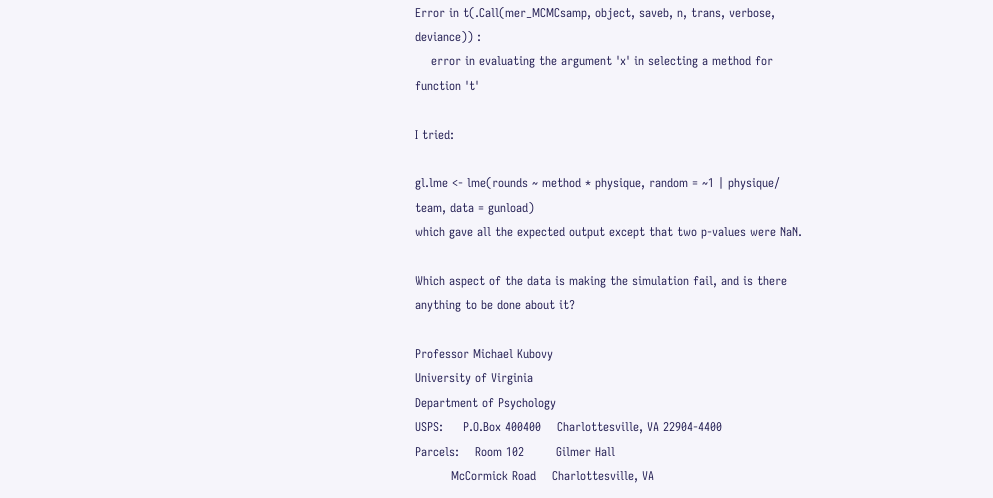Error in t(.Call(mer_MCMCsamp, object, saveb, n, trans, verbose,
deviance)) :
    error in evaluating the argument 'x' in selecting a method for
function 't'

I tried:

gl.lme <- lme(rounds ~ method * physique, random = ~1 | physique/
team, data = gunload)
which gave all the expected output except that two p-values were NaN.

Which aspect of the data is making the simulation fail, and is there
anything to be done about it?

Professor Michael Kubovy
University of Virginia
Department of Psychology
USPS:     P.O.Box 400400    Charlottesville, VA 22904-4400
Parcels:    Room 102        Gilmer Hall
         McCormick Road    Charlottesville, VA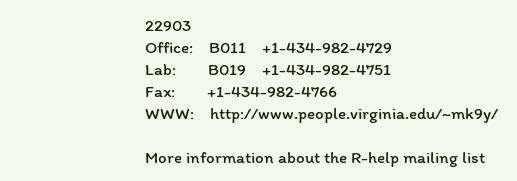22903
Office:    B011    +1-434-982-4729
Lab:        B019    +1-434-982-4751
Fax:        +1-434-982-4766
WWW:    http://www.people.virginia.edu/~mk9y/

More information about the R-help mailing list